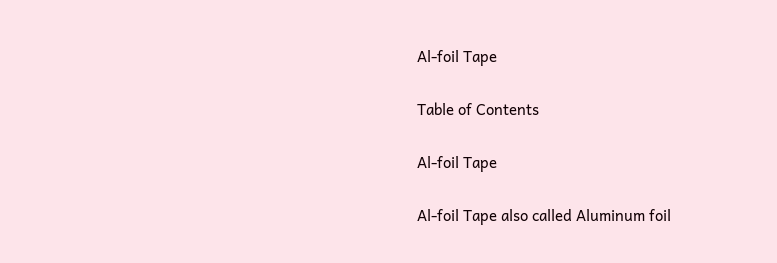Al-foil Tape

Table of Contents

Al-foil Tape

Al-foil Tape also called Aluminum foil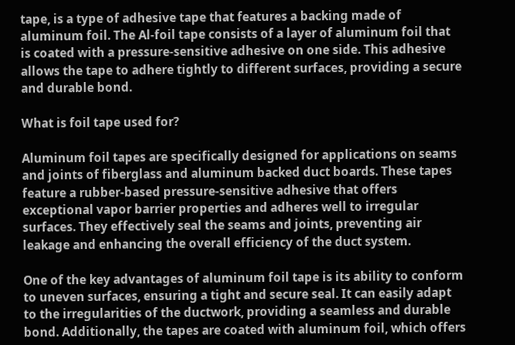tape, is a type of adhesive tape that features a backing made of aluminum foil. The Al-foil tape consists of a layer of aluminum foil that is coated with a pressure-sensitive adhesive on one side. This adhesive allows the tape to adhere tightly to different surfaces, providing a secure and durable bond.

What is foil tape used for?

Aluminum foil tapes are specifically designed for applications on seams and joints of fiberglass and aluminum backed duct boards. These tapes feature a rubber-based pressure-sensitive adhesive that offers exceptional vapor barrier properties and adheres well to irregular surfaces. They effectively seal the seams and joints, preventing air leakage and enhancing the overall efficiency of the duct system.

One of the key advantages of aluminum foil tape is its ability to conform to uneven surfaces, ensuring a tight and secure seal. It can easily adapt to the irregularities of the ductwork, providing a seamless and durable bond. Additionally, the tapes are coated with aluminum foil, which offers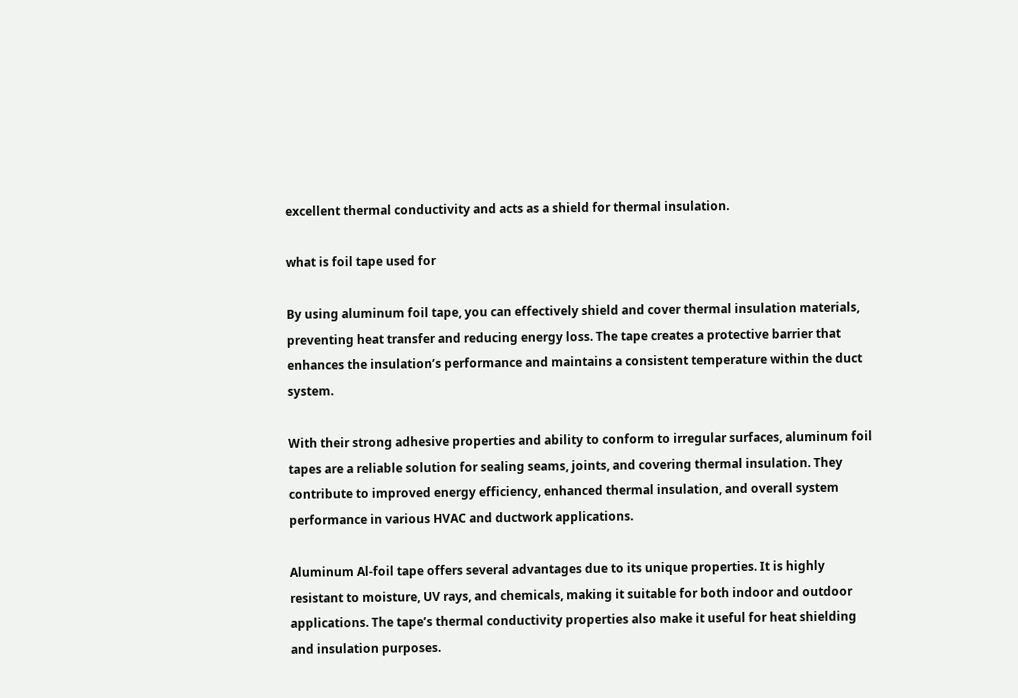excellent thermal conductivity and acts as a shield for thermal insulation.

what is foil tape used for

By using aluminum foil tape, you can effectively shield and cover thermal insulation materials, preventing heat transfer and reducing energy loss. The tape creates a protective barrier that enhances the insulation’s performance and maintains a consistent temperature within the duct system.

With their strong adhesive properties and ability to conform to irregular surfaces, aluminum foil tapes are a reliable solution for sealing seams, joints, and covering thermal insulation. They contribute to improved energy efficiency, enhanced thermal insulation, and overall system performance in various HVAC and ductwork applications.

Aluminum Al-foil tape offers several advantages due to its unique properties. It is highly resistant to moisture, UV rays, and chemicals, making it suitable for both indoor and outdoor applications. The tape’s thermal conductivity properties also make it useful for heat shielding and insulation purposes.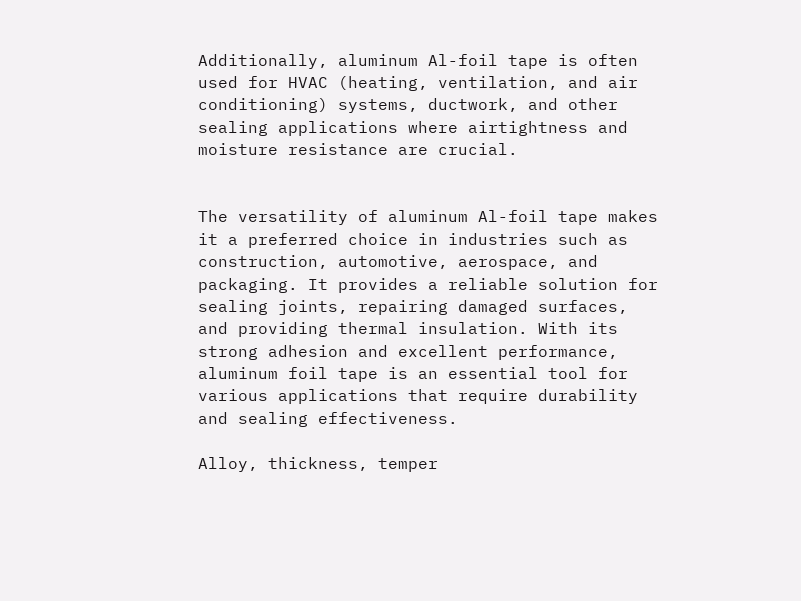Additionally, aluminum Al-foil tape is often used for HVAC (heating, ventilation, and air conditioning) systems, ductwork, and other sealing applications where airtightness and moisture resistance are crucial.


The versatility of aluminum Al-foil tape makes it a preferred choice in industries such as construction, automotive, aerospace, and packaging. It provides a reliable solution for sealing joints, repairing damaged surfaces, and providing thermal insulation. With its strong adhesion and excellent performance, aluminum foil tape is an essential tool for various applications that require durability and sealing effectiveness.

Alloy, thickness, temper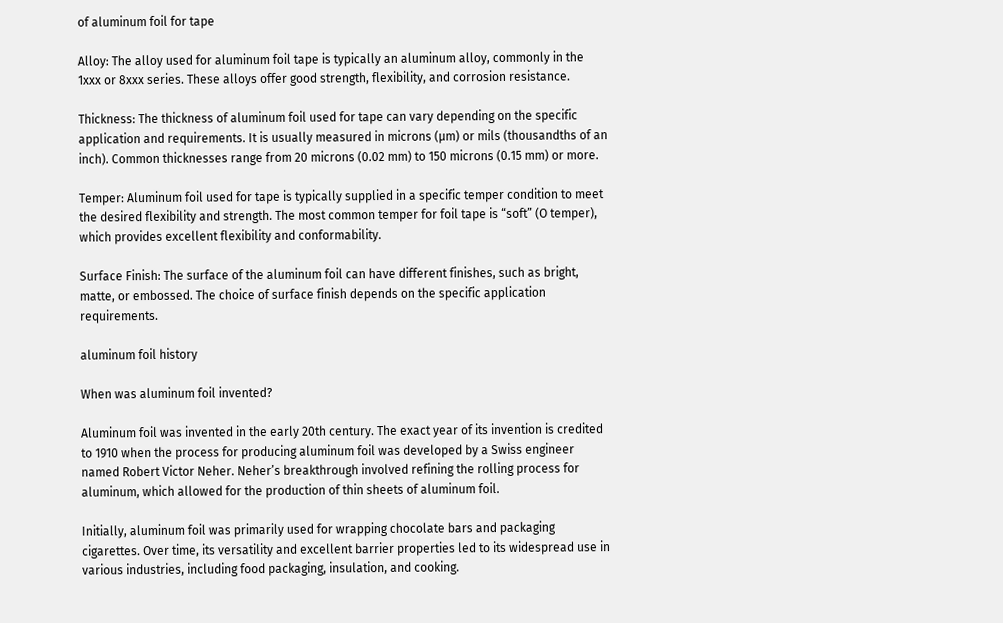of aluminum foil for tape

Alloy: The alloy used for aluminum foil tape is typically an aluminum alloy, commonly in the 1xxx or 8xxx series. These alloys offer good strength, flexibility, and corrosion resistance.

Thickness: The thickness of aluminum foil used for tape can vary depending on the specific application and requirements. It is usually measured in microns (µm) or mils (thousandths of an inch). Common thicknesses range from 20 microns (0.02 mm) to 150 microns (0.15 mm) or more.

Temper: Aluminum foil used for tape is typically supplied in a specific temper condition to meet the desired flexibility and strength. The most common temper for foil tape is “soft” (O temper), which provides excellent flexibility and conformability.

Surface Finish: The surface of the aluminum foil can have different finishes, such as bright, matte, or embossed. The choice of surface finish depends on the specific application requirements.

aluminum foil history

When was aluminum foil invented?

Aluminum foil was invented in the early 20th century. The exact year of its invention is credited to 1910 when the process for producing aluminum foil was developed by a Swiss engineer named Robert Victor Neher. Neher’s breakthrough involved refining the rolling process for aluminum, which allowed for the production of thin sheets of aluminum foil.

Initially, aluminum foil was primarily used for wrapping chocolate bars and packaging cigarettes. Over time, its versatility and excellent barrier properties led to its widespread use in various industries, including food packaging, insulation, and cooking.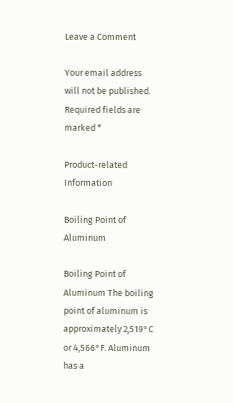Leave a Comment

Your email address will not be published. Required fields are marked *

Product-related Information

Boiling Point of Aluminum

Boiling Point of Aluminum The boiling point of aluminum is approximately 2,519°C or 4,566°F. Aluminum has a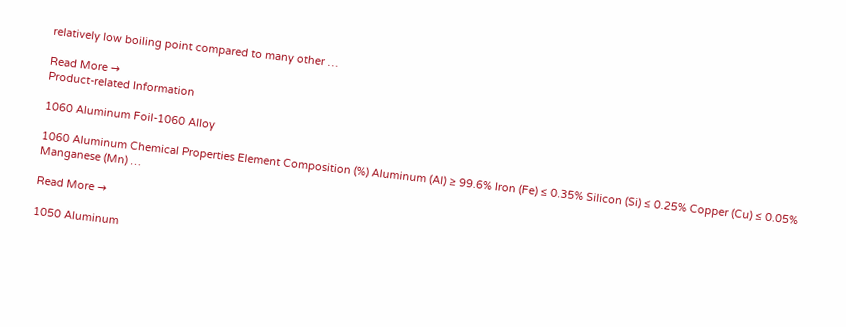relatively low boiling point compared to many other …

Read More →
Product-related Information

1060 Aluminum Foil-1060 Alloy

1060 Aluminum Chemical Properties Element Composition (%) Aluminum (Al) ≥ 99.6% Iron (Fe) ≤ 0.35% Silicon (Si) ≤ 0.25% Copper (Cu) ≤ 0.05% Manganese (Mn) …

Read More →

1050 Aluminum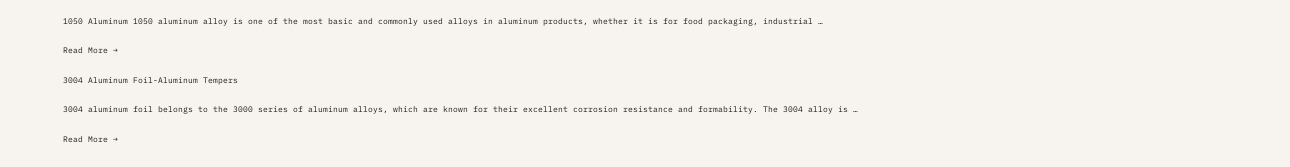1050 Aluminum 1050 aluminum alloy is one of the most basic and commonly used alloys in aluminum products, whether it is for food packaging, industrial …

Read More →

3004 Aluminum Foil-Aluminum Tempers

3004 aluminum foil belongs to the 3000 series of aluminum alloys, which are known for their excellent corrosion resistance and formability. The 3004 alloy is …

Read More →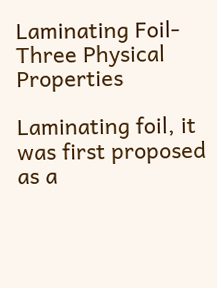Laminating Foil-Three Physical Properties

Laminating foil, it was first proposed as a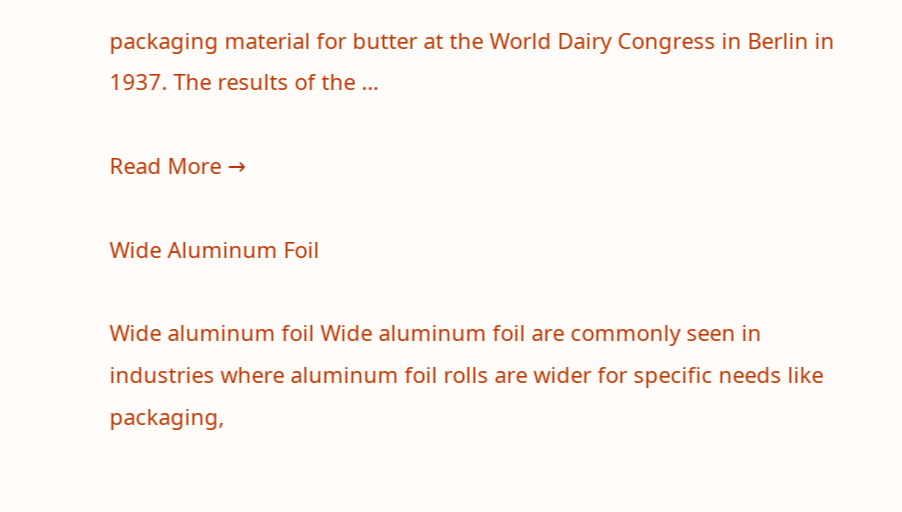packaging material for butter at the World Dairy Congress in Berlin in 1937. The results of the …

Read More →

Wide Aluminum Foil

Wide aluminum foil Wide aluminum foil are commonly seen in industries where aluminum foil rolls are wider for specific needs like packaging,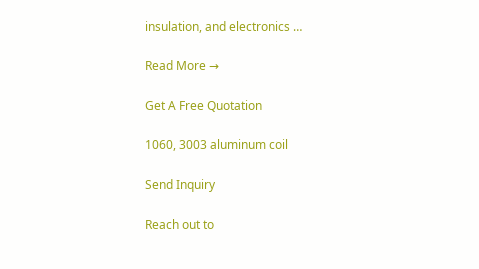insulation, and electronics …

Read More →

Get A Free Quotation

1060, 3003 aluminum coil

Send Inquiry

Reach out to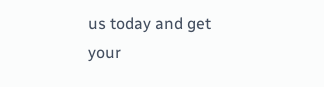us today and get your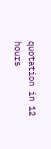quotation in 12 hours